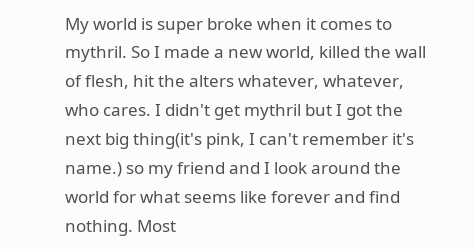My world is super broke when it comes to mythril. So I made a new world, killed the wall of flesh, hit the alters whatever, whatever, who cares. I didn't get mythril but I got the next big thing(it's pink, I can't remember it's name.) so my friend and I look around the world for what seems like forever and find nothing. Most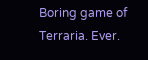Boring game of Terraria. Ever.